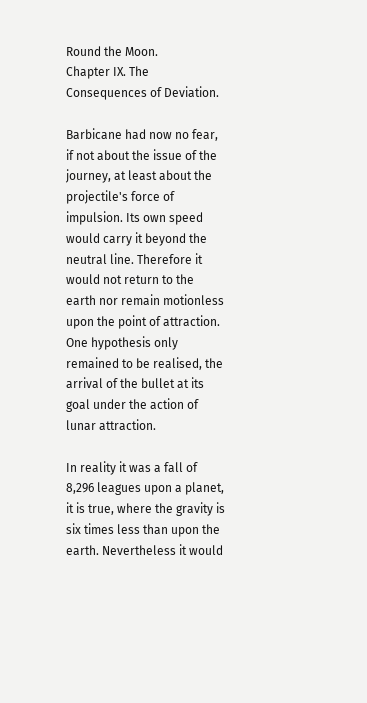Round the Moon.
Chapter IX. The Consequences of Deviation.

Barbicane had now no fear, if not about the issue of the journey, at least about the projectile's force of impulsion. Its own speed would carry it beyond the neutral line. Therefore it would not return to the earth nor remain motionless upon the point of attraction. One hypothesis only remained to be realised, the arrival of the bullet at its goal under the action of lunar attraction.

In reality it was a fall of 8,296 leagues upon a planet, it is true, where the gravity is six times less than upon the earth. Nevertheless it would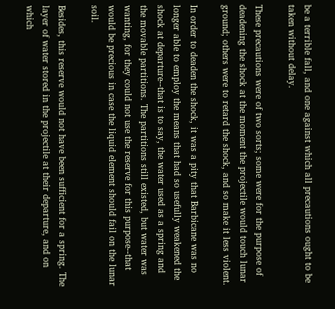be a terrible fall, and one against which all precautions ought to be taken without delay.

These precautions were of two sorts; some were for the purpose of deadening the shock at the moment the projectile would touch lunar ground; others were to retard the shock, and so make it less violent.

In order to deaden the shock, it was a pity that Barbicane was no longer able to employ the means that had so usefully weakened the shock at departure--that is to say, the water used as a spring and the movable partitions. The partitions still existed, but water was wanting, for they could not use the reserve for this purpose--that would be precious in case the liquid element should fail on the lunar soil.

Besides, this reserve would not have been sufficient for a spring. The layer of water stored in the projectile at their departure, and on which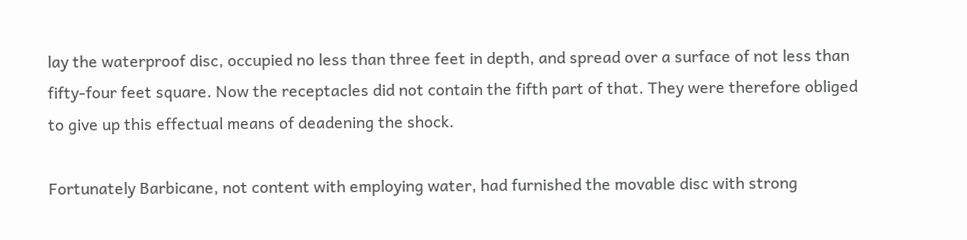lay the waterproof disc, occupied no less than three feet in depth, and spread over a surface of not less than fifty-four feet square. Now the receptacles did not contain the fifth part of that. They were therefore obliged to give up this effectual means of deadening the shock.

Fortunately Barbicane, not content with employing water, had furnished the movable disc with strong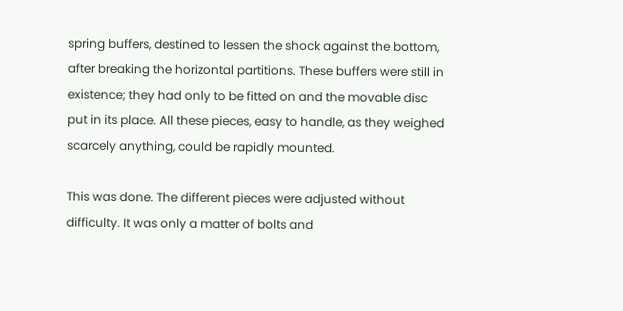spring buffers, destined to lessen the shock against the bottom, after breaking the horizontal partitions. These buffers were still in existence; they had only to be fitted on and the movable disc put in its place. All these pieces, easy to handle, as they weighed scarcely anything, could be rapidly mounted.

This was done. The different pieces were adjusted without difficulty. It was only a matter of bolts and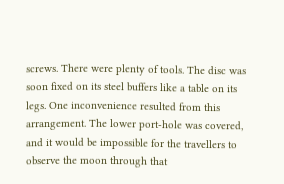screws. There were plenty of tools. The disc was soon fixed on its steel buffers like a table on its legs. One inconvenience resulted from this arrangement. The lower port-hole was covered, and it would be impossible for the travellers to observe the moon through that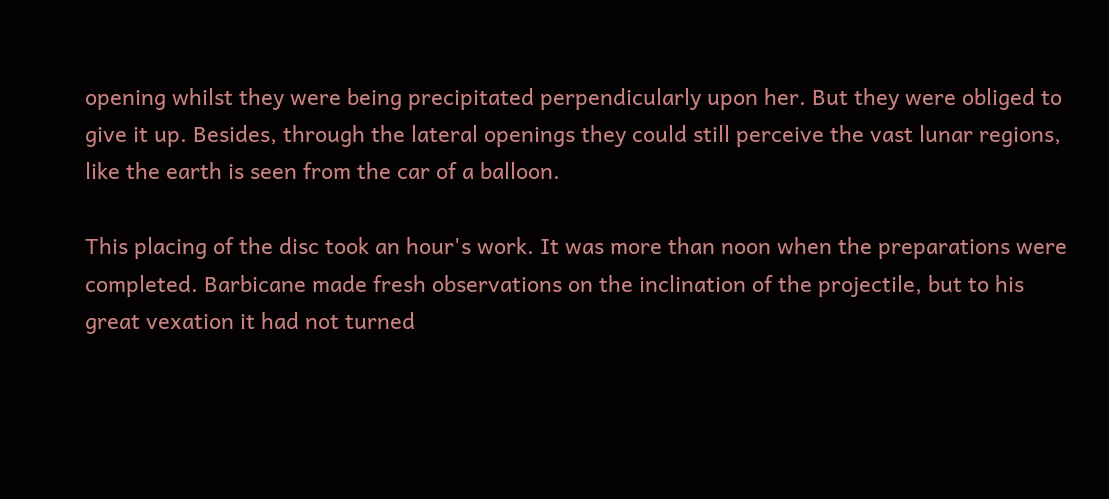opening whilst they were being precipitated perpendicularly upon her. But they were obliged to give it up. Besides, through the lateral openings they could still perceive the vast lunar regions, like the earth is seen from the car of a balloon.

This placing of the disc took an hour's work. It was more than noon when the preparations were completed. Barbicane made fresh observations on the inclination of the projectile, but to his great vexation it had not turned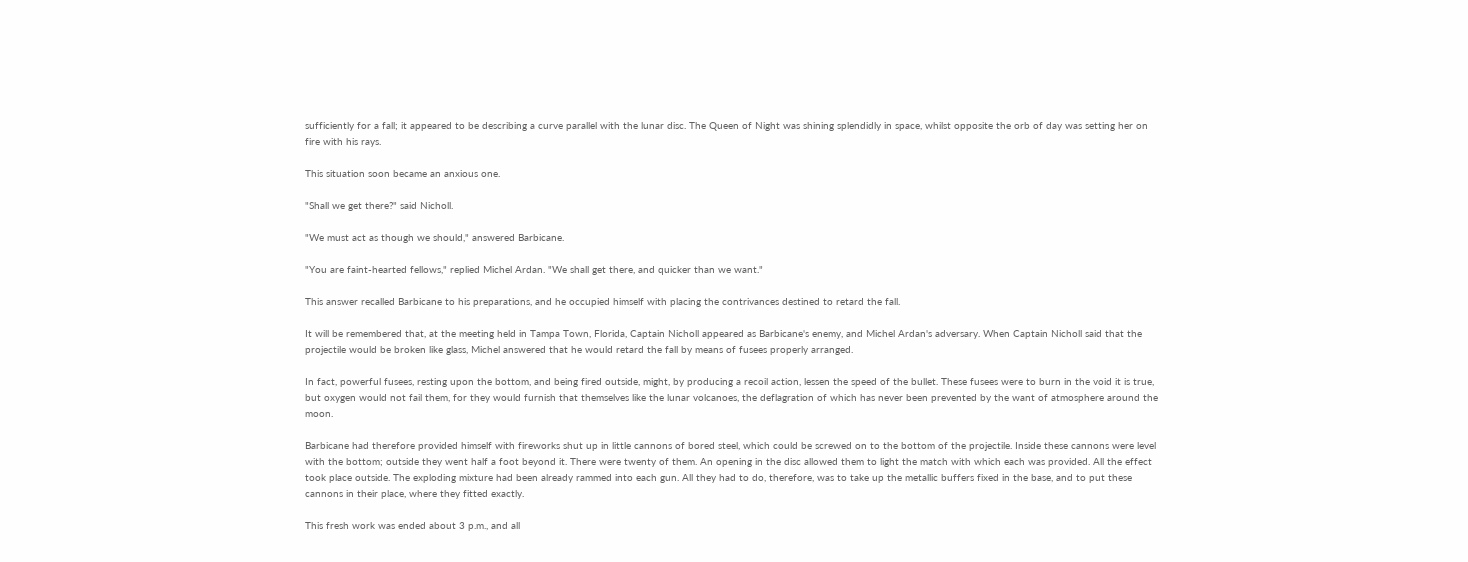sufficiently for a fall; it appeared to be describing a curve parallel with the lunar disc. The Queen of Night was shining splendidly in space, whilst opposite the orb of day was setting her on fire with his rays.

This situation soon became an anxious one.

"Shall we get there?" said Nicholl.

"We must act as though we should," answered Barbicane.

"You are faint-hearted fellows," replied Michel Ardan. "We shall get there, and quicker than we want."

This answer recalled Barbicane to his preparations, and he occupied himself with placing the contrivances destined to retard the fall.

It will be remembered that, at the meeting held in Tampa Town, Florida, Captain Nicholl appeared as Barbicane's enemy, and Michel Ardan's adversary. When Captain Nicholl said that the projectile would be broken like glass, Michel answered that he would retard the fall by means of fusees properly arranged.

In fact, powerful fusees, resting upon the bottom, and being fired outside, might, by producing a recoil action, lessen the speed of the bullet. These fusees were to burn in the void it is true, but oxygen would not fail them, for they would furnish that themselves like the lunar volcanoes, the deflagration of which has never been prevented by the want of atmosphere around the moon.

Barbicane had therefore provided himself with fireworks shut up in little cannons of bored steel, which could be screwed on to the bottom of the projectile. Inside these cannons were level with the bottom; outside they went half a foot beyond it. There were twenty of them. An opening in the disc allowed them to light the match with which each was provided. All the effect took place outside. The exploding mixture had been already rammed into each gun. All they had to do, therefore, was to take up the metallic buffers fixed in the base, and to put these cannons in their place, where they fitted exactly.

This fresh work was ended about 3 p.m., and all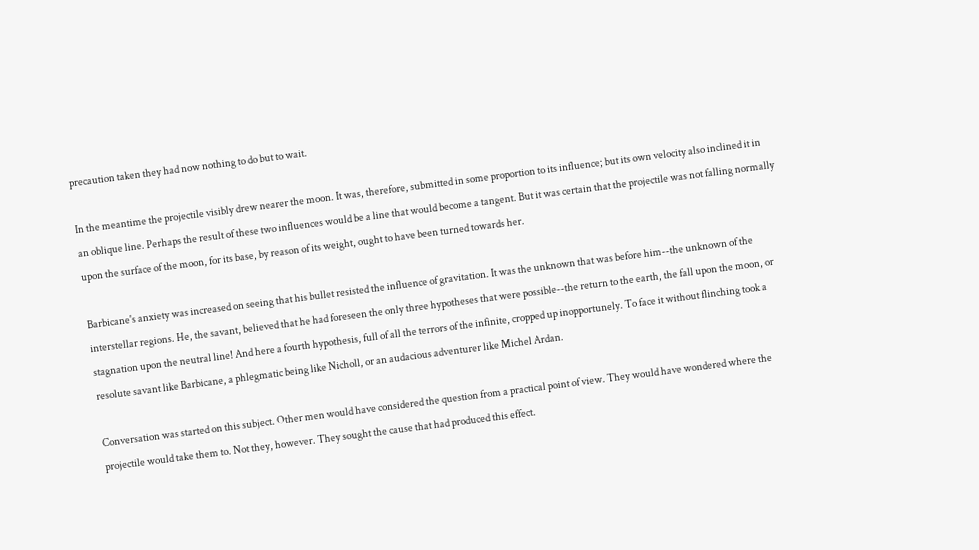precaution taken they had now nothing to do but to wait.

In the meantime the projectile visibly drew nearer the moon. It was, therefore, submitted in some proportion to its influence; but its own velocity also inclined it in an oblique line. Perhaps the result of these two influences would be a line that would become a tangent. But it was certain that the projectile was not falling normally upon the surface of the moon, for its base, by reason of its weight, ought to have been turned towards her.

Barbicane's anxiety was increased on seeing that his bullet resisted the influence of gravitation. It was the unknown that was before him--the unknown of the interstellar regions. He, the savant, believed that he had foreseen the only three hypotheses that were possible--the return to the earth, the fall upon the moon, or stagnation upon the neutral line! And here a fourth hypothesis, full of all the terrors of the infinite, cropped up inopportunely. To face it without flinching took a resolute savant like Barbicane, a phlegmatic being like Nicholl, or an audacious adventurer like Michel Ardan.

Conversation was started on this subject. Other men would have considered the question from a practical point of view. They would have wondered where the projectile would take them to. Not they, however. They sought the cause that had produced this effect.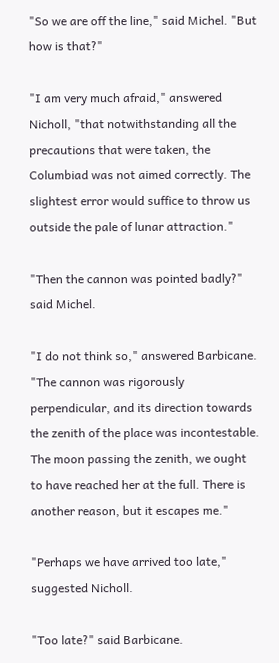"So we are off the line," said Michel. "But how is that?"

"I am very much afraid," answered Nicholl, "that notwithstanding all the precautions that were taken, the Columbiad was not aimed correctly. The slightest error would suffice to throw us outside the pale of lunar attraction."

"Then the cannon was pointed badly?" said Michel.

"I do not think so," answered Barbicane. "The cannon was rigorously perpendicular, and its direction towards the zenith of the place was incontestable. The moon passing the zenith, we ought to have reached her at the full. There is another reason, but it escapes me."

"Perhaps we have arrived too late," suggested Nicholl.

"Too late?" said Barbicane.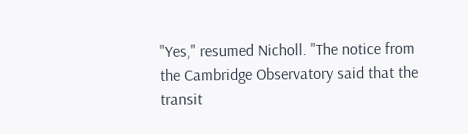"Yes," resumed Nicholl. "The notice from the Cambridge Observatory said that the transit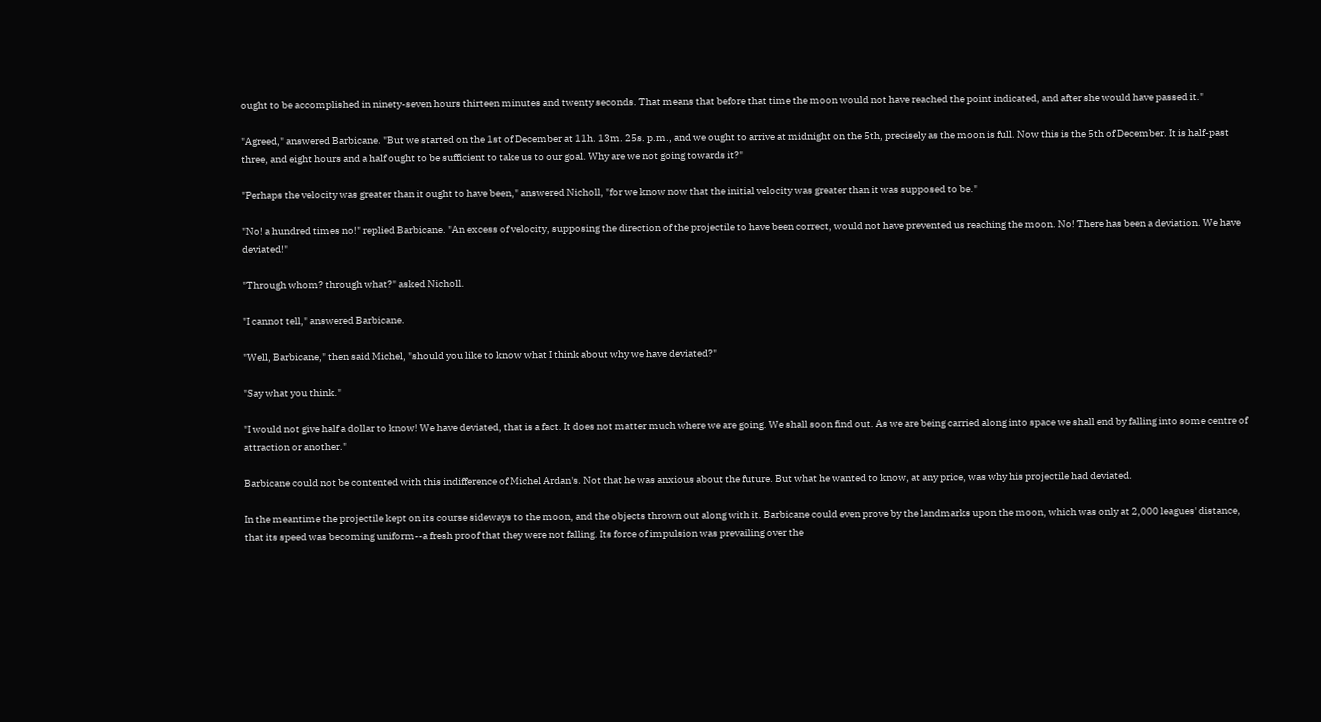ought to be accomplished in ninety-seven hours thirteen minutes and twenty seconds. That means that before that time the moon would not have reached the point indicated, and after she would have passed it."

"Agreed," answered Barbicane. "But we started on the 1st of December at 11h. 13m. 25s. p.m., and we ought to arrive at midnight on the 5th, precisely as the moon is full. Now this is the 5th of December. It is half-past three, and eight hours and a half ought to be sufficient to take us to our goal. Why are we not going towards it?"

"Perhaps the velocity was greater than it ought to have been," answered Nicholl, "for we know now that the initial velocity was greater than it was supposed to be."

"No! a hundred times no!" replied Barbicane. "An excess of velocity, supposing the direction of the projectile to have been correct, would not have prevented us reaching the moon. No! There has been a deviation. We have deviated!"

"Through whom? through what?" asked Nicholl.

"I cannot tell," answered Barbicane.

"Well, Barbicane," then said Michel, "should you like to know what I think about why we have deviated?"

"Say what you think."

"I would not give half a dollar to know! We have deviated, that is a fact. It does not matter much where we are going. We shall soon find out. As we are being carried along into space we shall end by falling into some centre of attraction or another."

Barbicane could not be contented with this indifference of Michel Ardan's. Not that he was anxious about the future. But what he wanted to know, at any price, was why his projectile had deviated.

In the meantime the projectile kept on its course sideways to the moon, and the objects thrown out along with it. Barbicane could even prove by the landmarks upon the moon, which was only at 2,000 leagues' distance, that its speed was becoming uniform--a fresh proof that they were not falling. Its force of impulsion was prevailing over the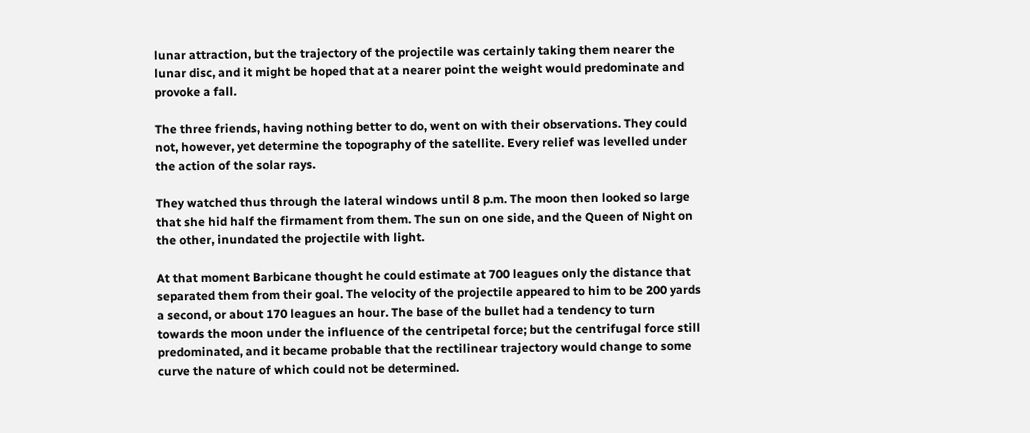lunar attraction, but the trajectory of the projectile was certainly taking them nearer the lunar disc, and it might be hoped that at a nearer point the weight would predominate and provoke a fall.

The three friends, having nothing better to do, went on with their observations. They could not, however, yet determine the topography of the satellite. Every relief was levelled under the action of the solar rays.

They watched thus through the lateral windows until 8 p.m. The moon then looked so large that she hid half the firmament from them. The sun on one side, and the Queen of Night on the other, inundated the projectile with light.

At that moment Barbicane thought he could estimate at 700 leagues only the distance that separated them from their goal. The velocity of the projectile appeared to him to be 200 yards a second, or about 170 leagues an hour. The base of the bullet had a tendency to turn towards the moon under the influence of the centripetal force; but the centrifugal force still predominated, and it became probable that the rectilinear trajectory would change to some curve the nature of which could not be determined.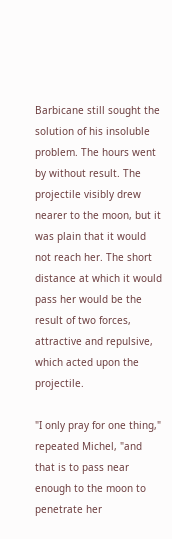Barbicane still sought the solution of his insoluble problem. The hours went by without result. The projectile visibly drew nearer to the moon, but it was plain that it would not reach her. The short distance at which it would pass her would be the result of two forces, attractive and repulsive, which acted upon the projectile.

"I only pray for one thing," repeated Michel, "and that is to pass near enough to the moon to penetrate her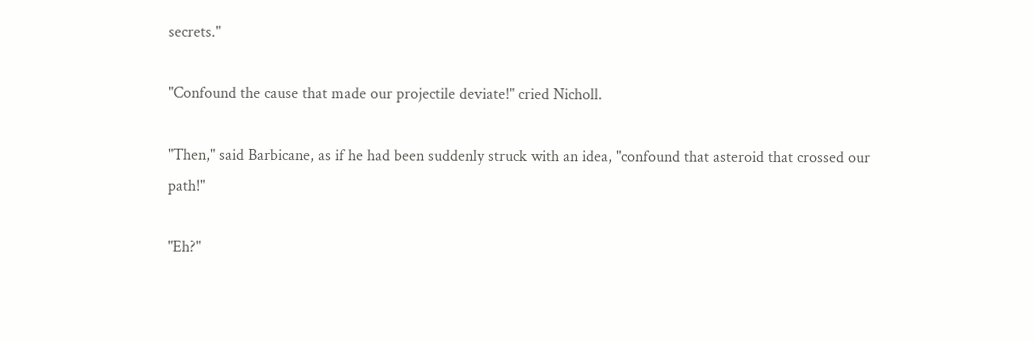secrets."

"Confound the cause that made our projectile deviate!" cried Nicholl.

"Then," said Barbicane, as if he had been suddenly struck with an idea, "confound that asteroid that crossed our path!"

"Eh?"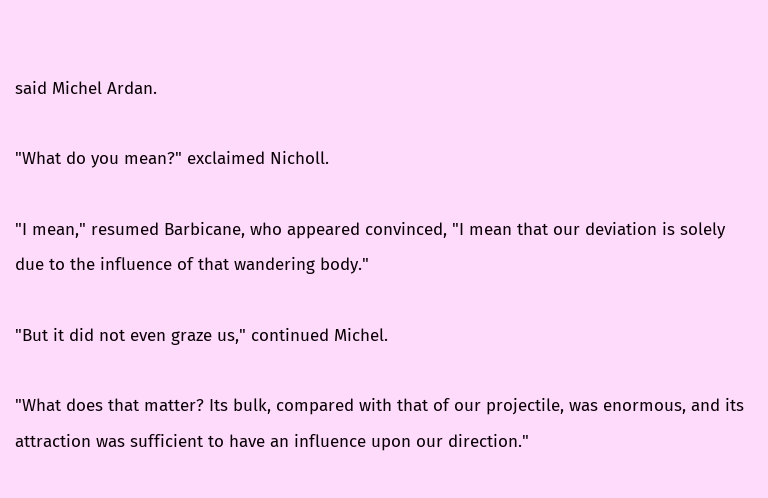said Michel Ardan.

"What do you mean?" exclaimed Nicholl.

"I mean," resumed Barbicane, who appeared convinced, "I mean that our deviation is solely due to the influence of that wandering body."

"But it did not even graze us," continued Michel.

"What does that matter? Its bulk, compared with that of our projectile, was enormous, and its attraction was sufficient to have an influence upon our direction."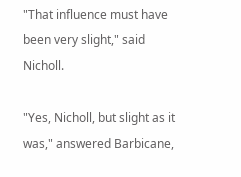"That influence must have been very slight," said Nicholl.

"Yes, Nicholl, but slight as it was," answered Barbicane,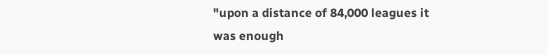"upon a distance of 84,000 leagues it was enough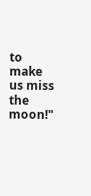to make us miss the moon!"